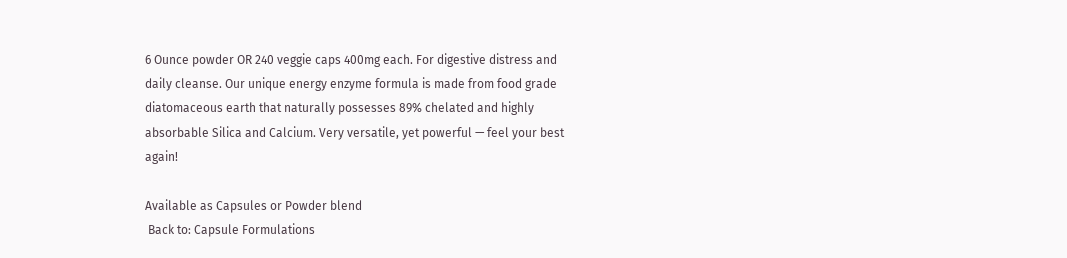6 Ounce powder OR 240 veggie caps 400mg each. For digestive distress and daily cleanse. Our unique energy enzyme formula is made from food grade diatomaceous earth that naturally possesses 89% chelated and highly absorbable Silica and Calcium. Very versatile, yet powerful — feel your best again!

Available as Capsules or Powder blend
 Back to: Capsule Formulations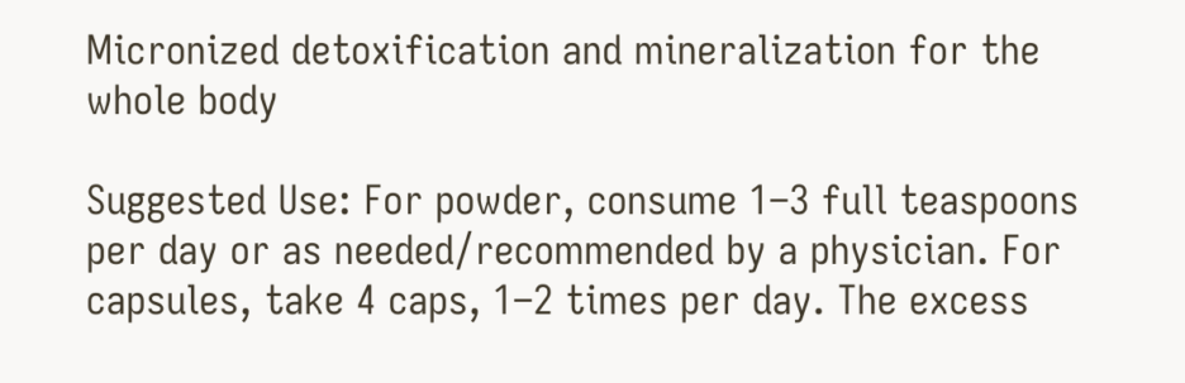Micronized detoxification and mineralization for the whole body

Suggested Use: For powder, consume 1–3 full teaspoons per day or as needed/recommended by a physician. For capsules, take 4 caps, 1–2 times per day. The excess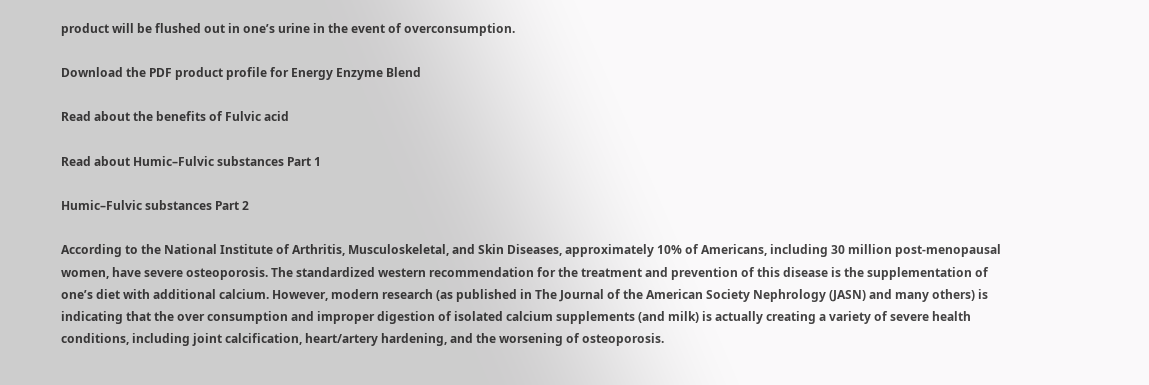product will be flushed out in one’s urine in the event of overconsumption.

Download the PDF product profile for Energy Enzyme Blend

Read about the benefits of Fulvic acid

Read about Humic–Fulvic substances Part 1

Humic–Fulvic substances Part 2

According to the National Institute of Arthritis, Musculoskeletal, and Skin Diseases, approximately 10% of Americans, including 30 million post-menopausal women, have severe osteoporosis. The standardized western recommendation for the treatment and prevention of this disease is the supplementation of one’s diet with additional calcium. However, modern research (as published in The Journal of the American Society Nephrology (JASN) and many others) is indicating that the over consumption and improper digestion of isolated calcium supplements (and milk) is actually creating a variety of severe health conditions, including joint calcification, heart/artery hardening, and the worsening of osteoporosis.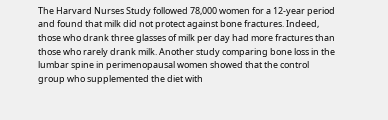The Harvard Nurses Study followed 78,000 women for a 12-year period and found that milk did not protect against bone fractures. Indeed, those who drank three glasses of milk per day had more fractures than those who rarely drank milk. Another study comparing bone loss in the lumbar spine in perimenopausal women showed that the control group who supplemented the diet with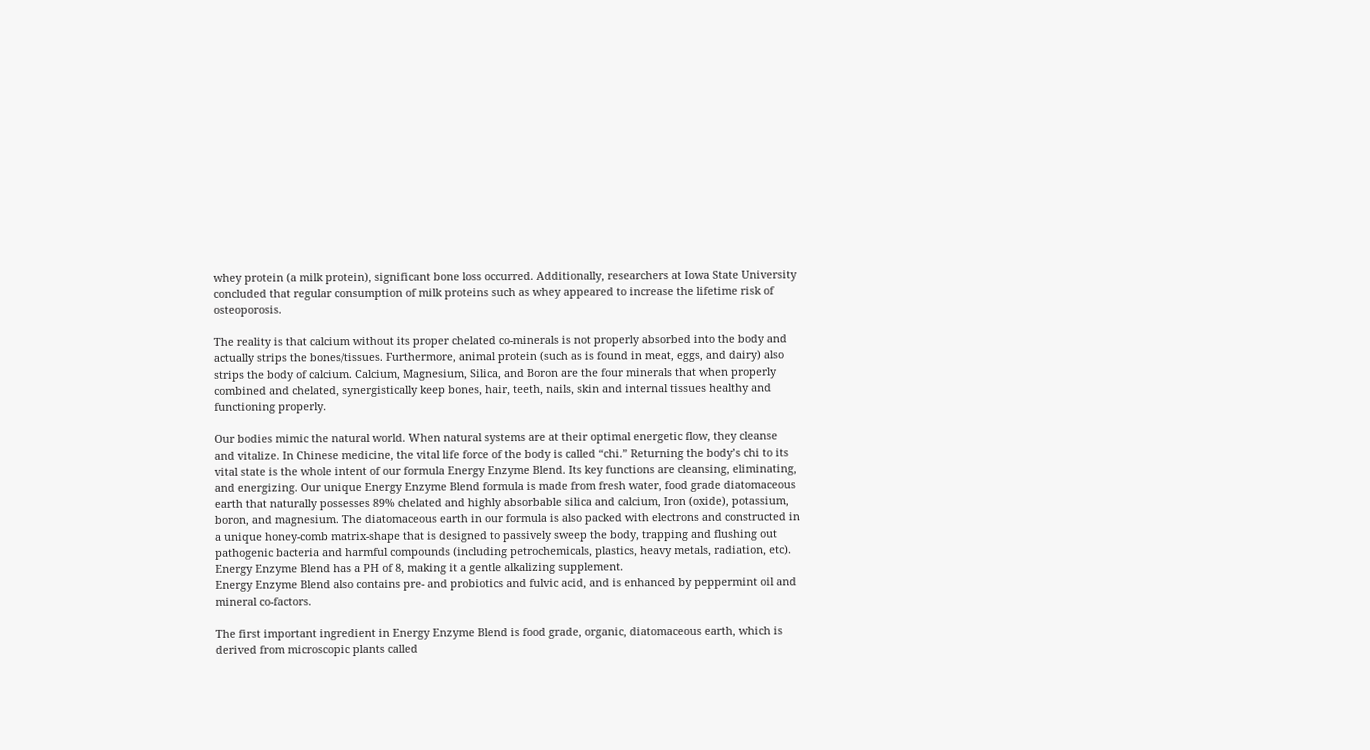whey protein (a milk protein), significant bone loss occurred. Additionally, researchers at Iowa State University concluded that regular consumption of milk proteins such as whey appeared to increase the lifetime risk of osteoporosis.

The reality is that calcium without its proper chelated co-minerals is not properly absorbed into the body and actually strips the bones/tissues. Furthermore, animal protein (such as is found in meat, eggs, and dairy) also strips the body of calcium. Calcium, Magnesium, Silica, and Boron are the four minerals that when properly combined and chelated, synergistically keep bones, hair, teeth, nails, skin and internal tissues healthy and functioning properly.

Our bodies mimic the natural world. When natural systems are at their optimal energetic flow, they cleanse and vitalize. In Chinese medicine, the vital life force of the body is called “chi.” Returning the body’s chi to its vital state is the whole intent of our formula Energy Enzyme Blend. Its key functions are cleansing, eliminating, and energizing. Our unique Energy Enzyme Blend formula is made from fresh water, food grade diatomaceous earth that naturally possesses 89% chelated and highly absorbable silica and calcium, Iron (oxide), potassium, boron, and magnesium. The diatomaceous earth in our formula is also packed with electrons and constructed in a unique honey-comb matrix-shape that is designed to passively sweep the body, trapping and flushing out pathogenic bacteria and harmful compounds (including petrochemicals, plastics, heavy metals, radiation, etc). Energy Enzyme Blend has a PH of 8, making it a gentle alkalizing supplement.
Energy Enzyme Blend also contains pre- and probiotics and fulvic acid, and is enhanced by peppermint oil and mineral co-factors.

The first important ingredient in Energy Enzyme Blend is food grade, organic, diatomaceous earth, which is derived from microscopic plants called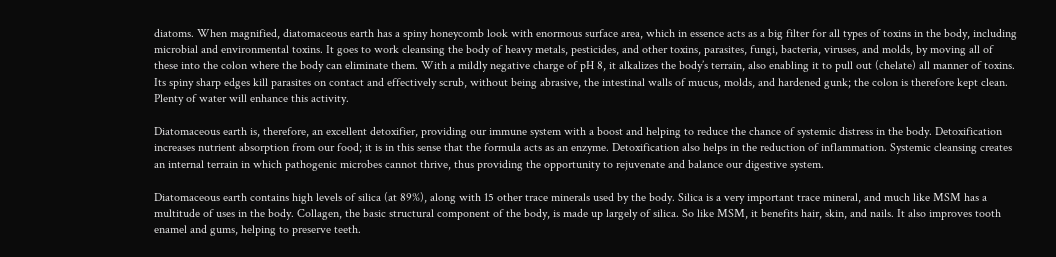diatoms. When magnified, diatomaceous earth has a spiny honeycomb look with enormous surface area, which in essence acts as a big filter for all types of toxins in the body, including microbial and environmental toxins. It goes to work cleansing the body of heavy metals, pesticides, and other toxins, parasites, fungi, bacteria, viruses, and molds, by moving all of these into the colon where the body can eliminate them. With a mildly negative charge of pH 8, it alkalizes the body’s terrain, also enabling it to pull out (chelate) all manner of toxins. Its spiny sharp edges kill parasites on contact and effectively scrub, without being abrasive, the intestinal walls of mucus, molds, and hardened gunk; the colon is therefore kept clean. Plenty of water will enhance this activity.

Diatomaceous earth is, therefore, an excellent detoxifier, providing our immune system with a boost and helping to reduce the chance of systemic distress in the body. Detoxification increases nutrient absorption from our food; it is in this sense that the formula acts as an enzyme. Detoxification also helps in the reduction of inflammation. Systemic cleansing creates an internal terrain in which pathogenic microbes cannot thrive, thus providing the opportunity to rejuvenate and balance our digestive system.

Diatomaceous earth contains high levels of silica (at 89%), along with 15 other trace minerals used by the body. Silica is a very important trace mineral, and much like MSM has a multitude of uses in the body. Collagen, the basic structural component of the body, is made up largely of silica. So like MSM, it benefits hair, skin, and nails. It also improves tooth enamel and gums, helping to preserve teeth.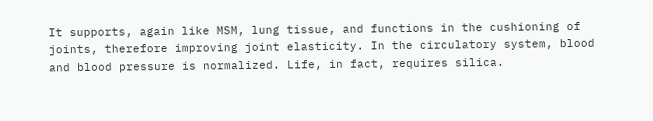It supports, again like MSM, lung tissue, and functions in the cushioning of joints, therefore improving joint elasticity. In the circulatory system, blood and blood pressure is normalized. Life, in fact, requires silica.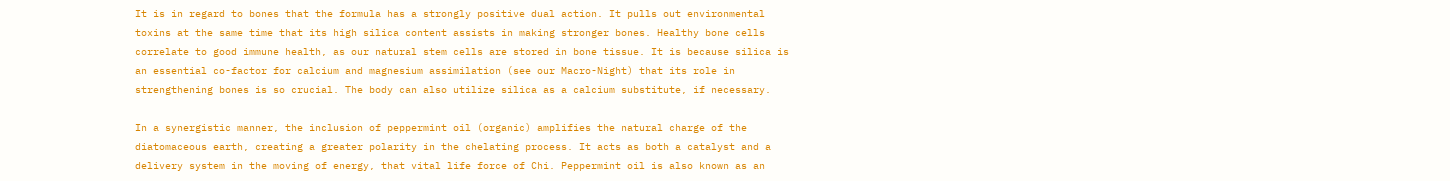It is in regard to bones that the formula has a strongly positive dual action. It pulls out environmental toxins at the same time that its high silica content assists in making stronger bones. Healthy bone cells correlate to good immune health, as our natural stem cells are stored in bone tissue. It is because silica is an essential co-factor for calcium and magnesium assimilation (see our Macro-Night) that its role in strengthening bones is so crucial. The body can also utilize silica as a calcium substitute, if necessary.

In a synergistic manner, the inclusion of peppermint oil (organic) amplifies the natural charge of the diatomaceous earth, creating a greater polarity in the chelating process. It acts as both a catalyst and a delivery system in the moving of energy, that vital life force of Chi. Peppermint oil is also known as an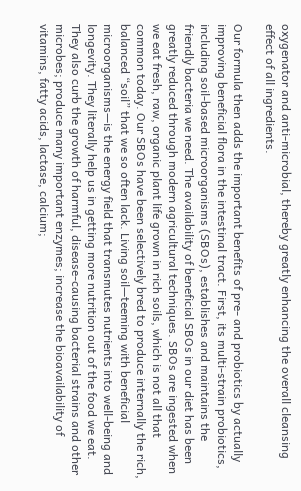oxygenator and anti-microbial, thereby greatly enhancing the overall cleansing effect of all ingredients.

Our formula then adds the important benefits of pre- and probiotics by actually improving beneficial flora in the intestinal tract. First, its multi-strain probiotics, including soil-based microorganisms (SBOs), establishes and maintains the friendly bacteria we need. The availability of beneficial SBOs in our diet has been greatly reduced through modern agricultural techniques. SBOs are ingested when we eat fresh, raw, organic plant life grown in rich soils, which is not all that common today. Our SBOs have been selectively bred to produce internally the rich, balanced “soil” that we so often lack. Living soil—teeming with beneficial microorganisms—is the energy field that transmutes nutrients into well-being and longevity. They literally help us in getting more nutrition out of the food we eat. They also curb the growth of harmful, disease-causing bacterial strains and other microbes; produce many important enzymes; increase the bioavailability of vitamins, fatty acids, lactase, calcium;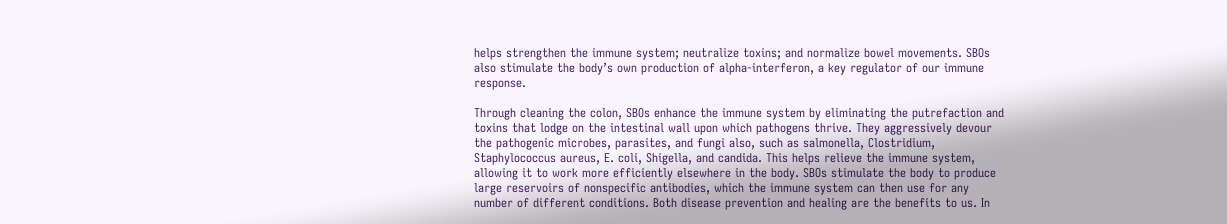helps strengthen the immune system; neutralize toxins; and normalize bowel movements. SBOs also stimulate the body’s own production of alpha-interferon, a key regulator of our immune response.

Through cleaning the colon, SBOs enhance the immune system by eliminating the putrefaction and toxins that lodge on the intestinal wall upon which pathogens thrive. They aggressively devour the pathogenic microbes, parasites, and fungi also, such as salmonella, Clostridium, Staphylococcus aureus, E. coli, Shigella, and candida. This helps relieve the immune system, allowing it to work more efficiently elsewhere in the body. SBOs stimulate the body to produce large reservoirs of nonspecific antibodies, which the immune system can then use for any number of different conditions. Both disease prevention and healing are the benefits to us. In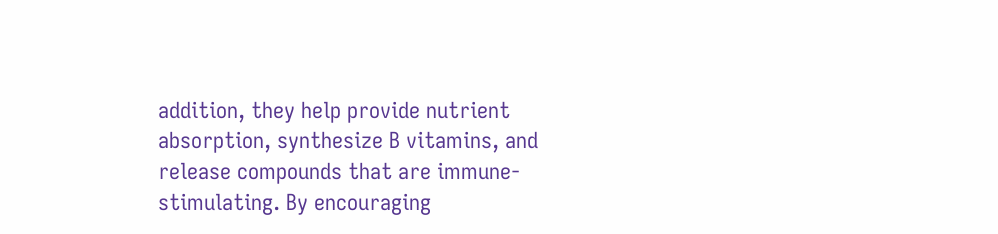addition, they help provide nutrient absorption, synthesize B vitamins, and release compounds that are immune-stimulating. By encouraging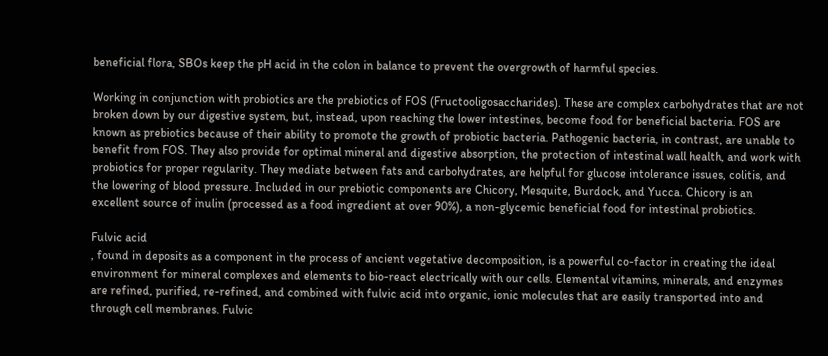beneficial flora, SBOs keep the pH acid in the colon in balance to prevent the overgrowth of harmful species.

Working in conjunction with probiotics are the prebiotics of FOS (Fructooligosaccharides). These are complex carbohydrates that are not broken down by our digestive system, but, instead, upon reaching the lower intestines, become food for beneficial bacteria. FOS are known as prebiotics because of their ability to promote the growth of probiotic bacteria. Pathogenic bacteria, in contrast, are unable to benefit from FOS. They also provide for optimal mineral and digestive absorption, the protection of intestinal wall health, and work with probiotics for proper regularity. They mediate between fats and carbohydrates, are helpful for glucose intolerance issues, colitis, and the lowering of blood pressure. Included in our prebiotic components are Chicory, Mesquite, Burdock, and Yucca. Chicory is an excellent source of inulin (processed as a food ingredient at over 90%), a non-glycemic beneficial food for intestinal probiotics.

Fulvic acid
, found in deposits as a component in the process of ancient vegetative decomposition, is a powerful co-factor in creating the ideal environment for mineral complexes and elements to bio-react electrically with our cells. Elemental vitamins, minerals, and enzymes are refined, purified, re-refined, and combined with fulvic acid into organic, ionic molecules that are easily transported into and through cell membranes. Fulvic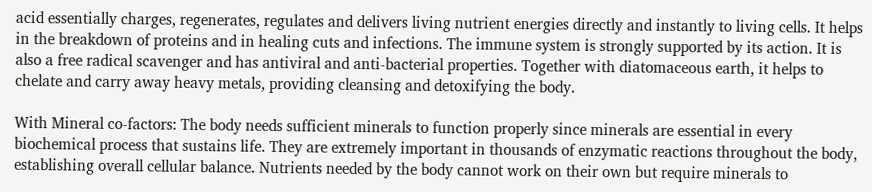acid essentially charges, regenerates, regulates and delivers living nutrient energies directly and instantly to living cells. It helps in the breakdown of proteins and in healing cuts and infections. The immune system is strongly supported by its action. It is also a free radical scavenger and has antiviral and anti-bacterial properties. Together with diatomaceous earth, it helps to chelate and carry away heavy metals, providing cleansing and detoxifying the body.

With Mineral co-factors: The body needs sufficient minerals to function properly since minerals are essential in every biochemical process that sustains life. They are extremely important in thousands of enzymatic reactions throughout the body, establishing overall cellular balance. Nutrients needed by the body cannot work on their own but require minerals to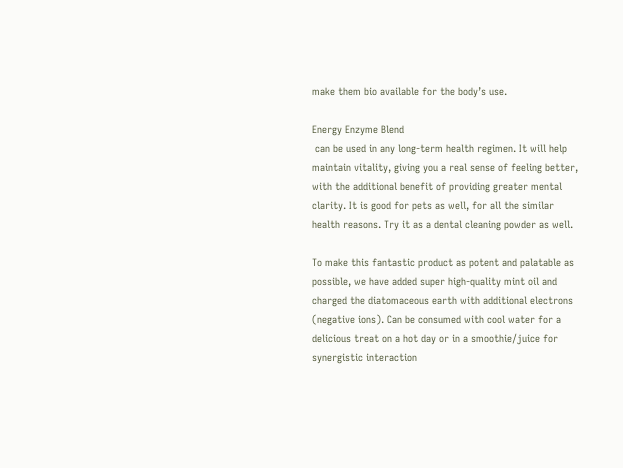make them bio available for the body’s use.

Energy Enzyme Blend
 can be used in any long-term health regimen. It will help maintain vitality, giving you a real sense of feeling better, with the additional benefit of providing greater mental clarity. It is good for pets as well, for all the similar health reasons. Try it as a dental cleaning powder as well.

To make this fantastic product as potent and palatable as possible, we have added super high-quality mint oil and charged the diatomaceous earth with additional electrons (negative ions). Can be consumed with cool water for a delicious treat on a hot day or in a smoothie/juice for synergistic interaction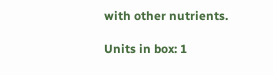with other nutrients.

Units in box: 1